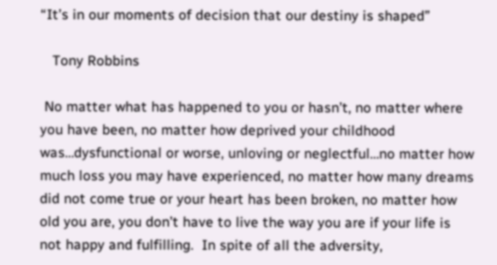“It’s in our moments of decision that our destiny is shaped”

   Tony Robbins

 No matter what has happened to you or hasn’t, no matter where you have been, no matter how deprived your childhood was…dysfunctional or worse, unloving or neglectful…no matter how much loss you may have experienced, no matter how many dreams did not come true or your heart has been broken, no matter how old you are, you don’t have to live the way you are if your life is not happy and fulfilling.  In spite of all the adversity,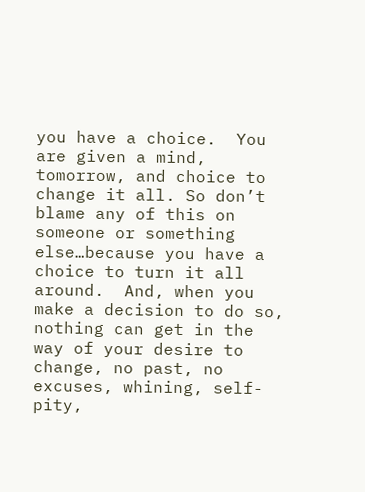you have a choice.  You are given a mind, tomorrow, and choice to change it all. So don’t blame any of this on someone or something else…because you have a choice to turn it all around.  And, when you make a decision to do so, nothing can get in the way of your desire to change, no past, no excuses, whining, self-pity,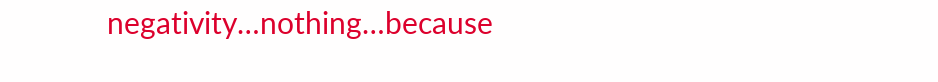negativity…nothing…because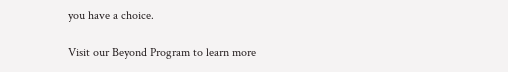you have a choice.

Visit our Beyond Program to learn more